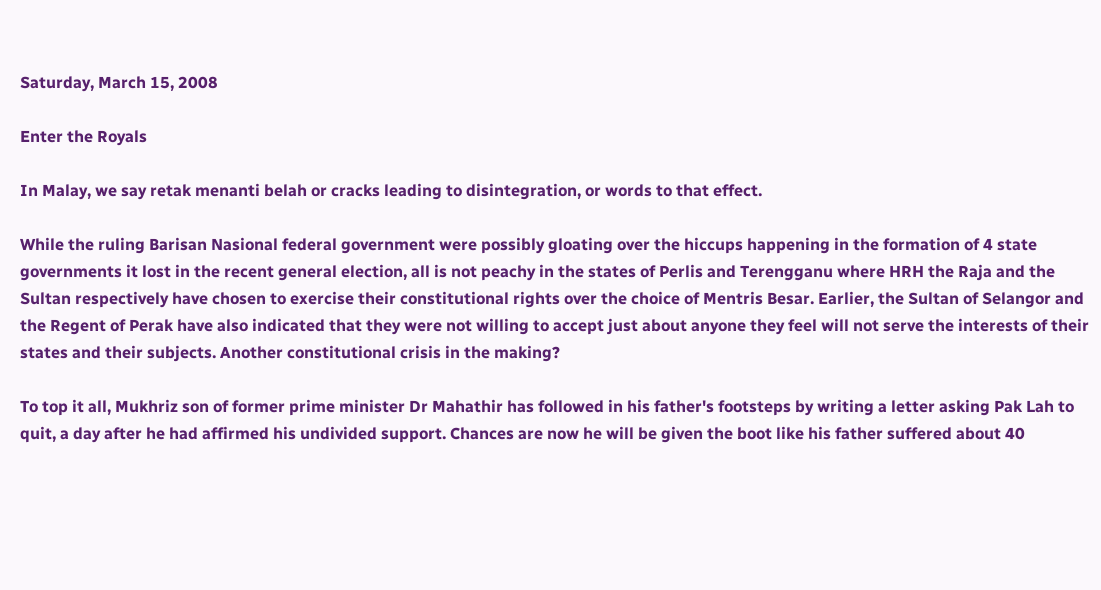Saturday, March 15, 2008

Enter the Royals

In Malay, we say retak menanti belah or cracks leading to disintegration, or words to that effect.

While the ruling Barisan Nasional federal government were possibly gloating over the hiccups happening in the formation of 4 state governments it lost in the recent general election, all is not peachy in the states of Perlis and Terengganu where HRH the Raja and the Sultan respectively have chosen to exercise their constitutional rights over the choice of Mentris Besar. Earlier, the Sultan of Selangor and the Regent of Perak have also indicated that they were not willing to accept just about anyone they feel will not serve the interests of their states and their subjects. Another constitutional crisis in the making?

To top it all, Mukhriz son of former prime minister Dr Mahathir has followed in his father's footsteps by writing a letter asking Pak Lah to quit, a day after he had affirmed his undivided support. Chances are now he will be given the boot like his father suffered about 40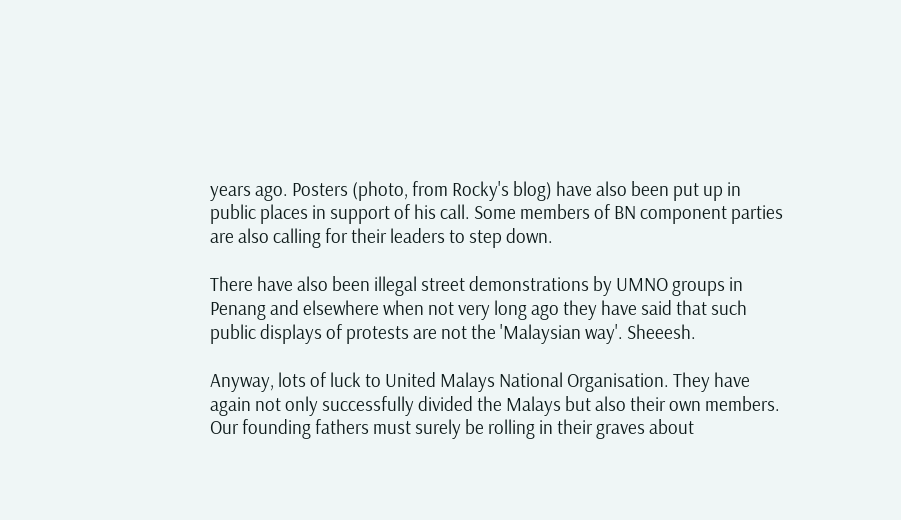years ago. Posters (photo, from Rocky's blog) have also been put up in public places in support of his call. Some members of BN component parties are also calling for their leaders to step down.

There have also been illegal street demonstrations by UMNO groups in Penang and elsewhere when not very long ago they have said that such public displays of protests are not the 'Malaysian way'. Sheeesh.

Anyway, lots of luck to United Malays National Organisation. They have again not only successfully divided the Malays but also their own members. Our founding fathers must surely be rolling in their graves about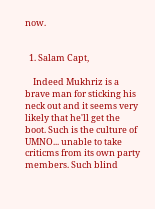now.


  1. Salam Capt,

    Indeed Mukhriz is a brave man for sticking his neck out and it seems very likely that he'll get the boot. Such is the culture of UMNO... unable to take criticms from its own party members. Such blind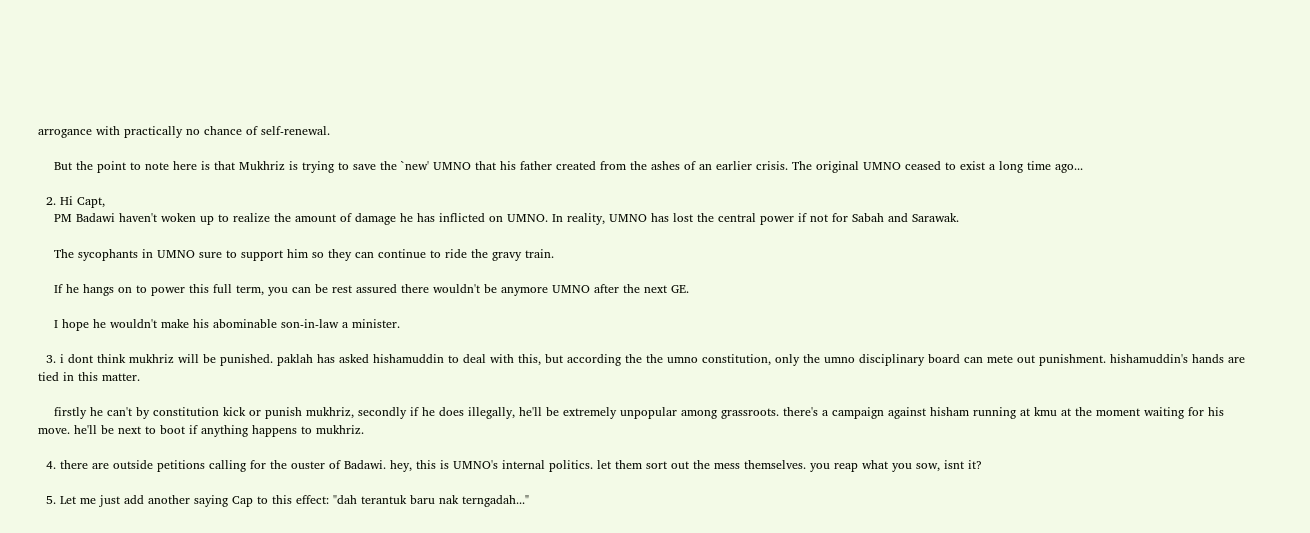arrogance with practically no chance of self-renewal.

    But the point to note here is that Mukhriz is trying to save the `new' UMNO that his father created from the ashes of an earlier crisis. The original UMNO ceased to exist a long time ago...

  2. Hi Capt,
    PM Badawi haven't woken up to realize the amount of damage he has inflicted on UMNO. In reality, UMNO has lost the central power if not for Sabah and Sarawak.

    The sycophants in UMNO sure to support him so they can continue to ride the gravy train.

    If he hangs on to power this full term, you can be rest assured there wouldn't be anymore UMNO after the next GE.

    I hope he wouldn't make his abominable son-in-law a minister.

  3. i dont think mukhriz will be punished. paklah has asked hishamuddin to deal with this, but according the the umno constitution, only the umno disciplinary board can mete out punishment. hishamuddin's hands are tied in this matter.

    firstly he can't by constitution kick or punish mukhriz, secondly if he does illegally, he'll be extremely unpopular among grassroots. there's a campaign against hisham running at kmu at the moment waiting for his move. he'll be next to boot if anything happens to mukhriz.

  4. there are outside petitions calling for the ouster of Badawi. hey, this is UMNO's internal politics. let them sort out the mess themselves. you reap what you sow, isnt it?

  5. Let me just add another saying Cap to this effect: "dah terantuk baru nak terngadah..."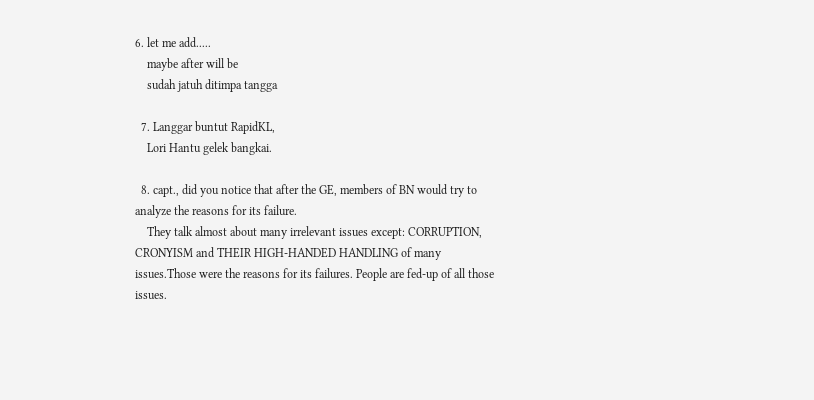6. let me add.....
    maybe after will be
    sudah jatuh ditimpa tangga

  7. Langgar buntut RapidKL,
    Lori Hantu gelek bangkai.

  8. capt., did you notice that after the GE, members of BN would try to analyze the reasons for its failure.
    They talk almost about many irrelevant issues except: CORRUPTION, CRONYISM and THEIR HIGH-HANDED HANDLING of many issues.Those were the reasons for its failures. People are fed-up of all those issues.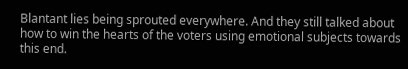Blantant lies being sprouted everywhere. And they still talked about how to win the hearts of the voters using emotional subjects towards this end.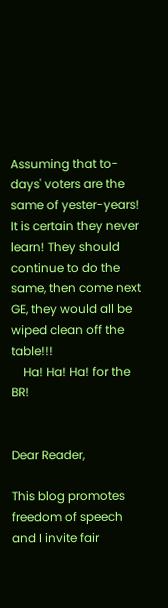Assuming that to-days' voters are the same of yester-years! It is certain they never learn! They should continue to do the same, then come next GE, they would all be wiped clean off the table!!!
    Ha! Ha! Ha! for the BR!


Dear Reader,

This blog promotes freedom of speech and I invite fair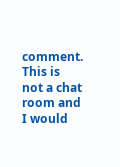comment. This is not a chat room and I would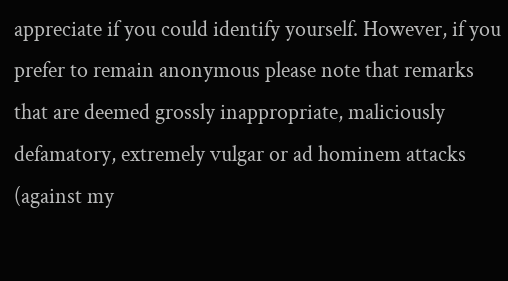appreciate if you could identify yourself. However, if you prefer to remain anonymous please note that remarks that are deemed grossly inappropriate, maliciously defamatory, extremely vulgar or ad hominem attacks (against my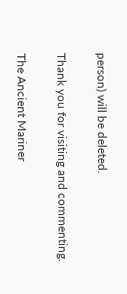person) will be deleted.

Thank you for visiting and commenting.

The Ancient Mariner